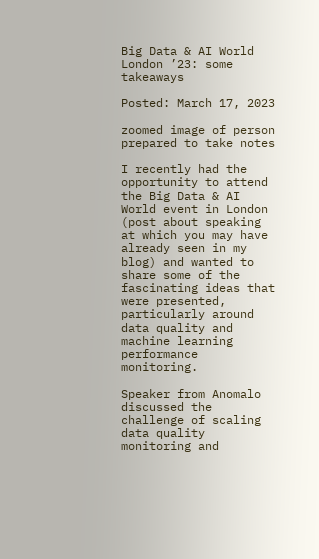Big Data & AI World London ’23: some takeaways

Posted: March 17, 2023

zoomed image of person prepared to take notes

I recently had the opportunity to attend the Big Data & AI World event in London (post about speaking at which you may have already seen in my blog) and wanted to share some of the fascinating ideas that were presented, particularly around data quality and machine learning performance monitoring.

Speaker from Anomalo discussed the challenge of scaling data quality monitoring and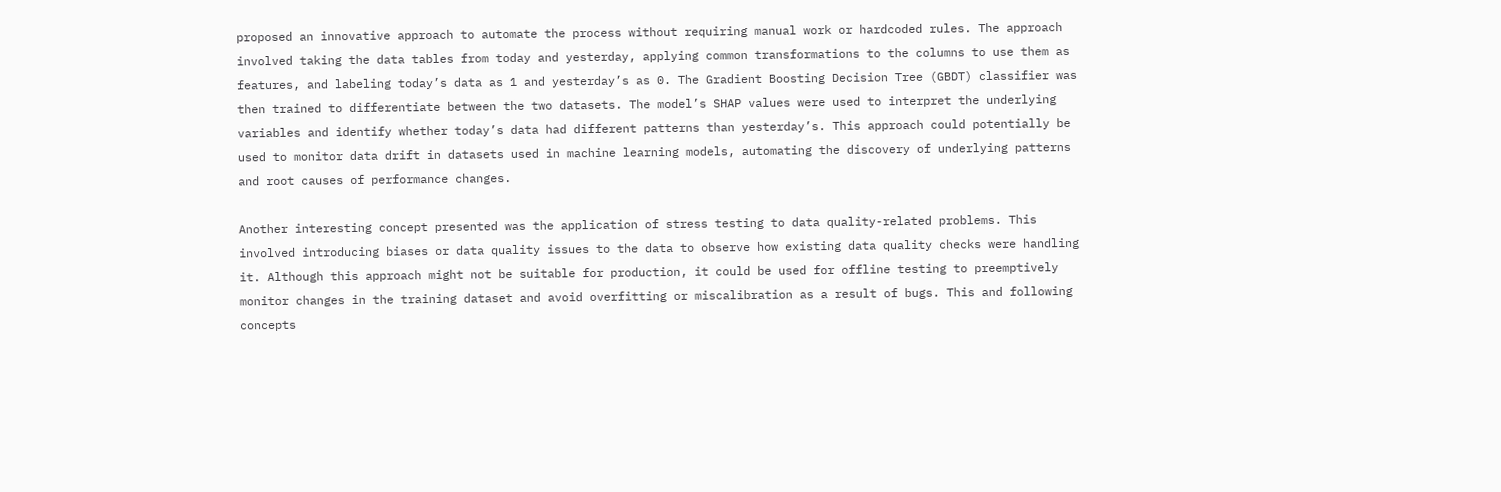proposed an innovative approach to automate the process without requiring manual work or hardcoded rules. The approach involved taking the data tables from today and yesterday, applying common transformations to the columns to use them as features, and labeling today’s data as 1 and yesterday’s as 0. The Gradient Boosting Decision Tree (GBDT) classifier was then trained to differentiate between the two datasets. The model’s SHAP values were used to interpret the underlying variables and identify whether today’s data had different patterns than yesterday’s. This approach could potentially be used to monitor data drift in datasets used in machine learning models, automating the discovery of underlying patterns and root causes of performance changes.

Another interesting concept presented was the application of stress testing to data quality-related problems. This involved introducing biases or data quality issues to the data to observe how existing data quality checks were handling it. Although this approach might not be suitable for production, it could be used for offline testing to preemptively monitor changes in the training dataset and avoid overfitting or miscalibration as a result of bugs. This and following concepts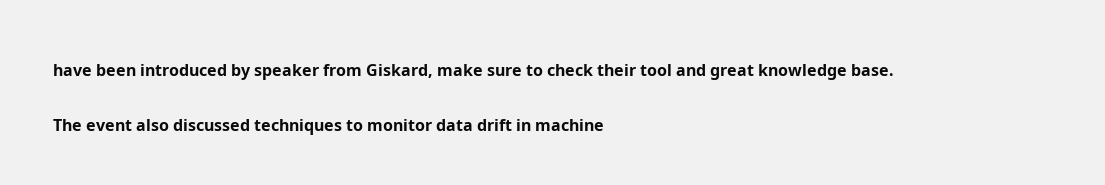have been introduced by speaker from Giskard, make sure to check their tool and great knowledge base.

The event also discussed techniques to monitor data drift in machine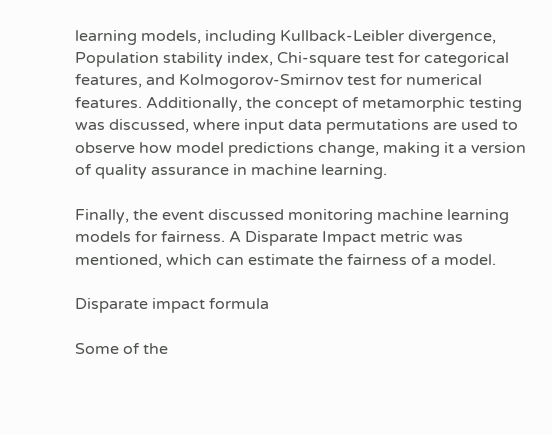learning models, including Kullback-Leibler divergence, Population stability index, Chi-square test for categorical features, and Kolmogorov-Smirnov test for numerical features. Additionally, the concept of metamorphic testing was discussed, where input data permutations are used to observe how model predictions change, making it a version of quality assurance in machine learning.

Finally, the event discussed monitoring machine learning models for fairness. A Disparate Impact metric was mentioned, which can estimate the fairness of a model.

Disparate impact formula

Some of the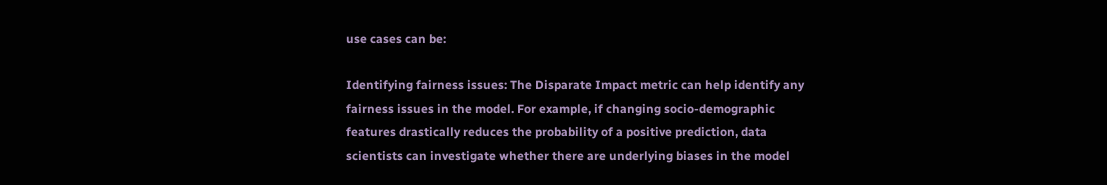use cases can be:

Identifying fairness issues: The Disparate Impact metric can help identify any fairness issues in the model. For example, if changing socio-demographic features drastically reduces the probability of a positive prediction, data scientists can investigate whether there are underlying biases in the model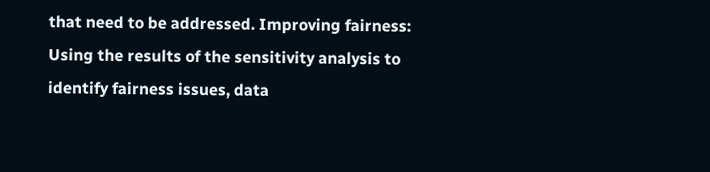that need to be addressed. Improving fairness: Using the results of the sensitivity analysis to identify fairness issues, data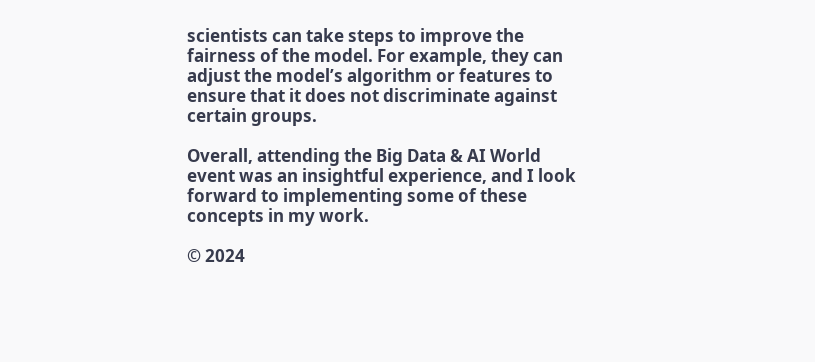scientists can take steps to improve the fairness of the model. For example, they can adjust the model’s algorithm or features to ensure that it does not discriminate against certain groups.

Overall, attending the Big Data & AI World event was an insightful experience, and I look forward to implementing some of these concepts in my work.

© 2024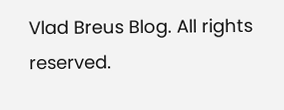Vlad Breus Blog. All rights reserved.